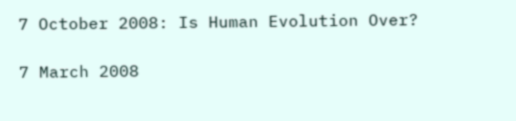7 October 2008: Is Human Evolution Over?

7 March 2008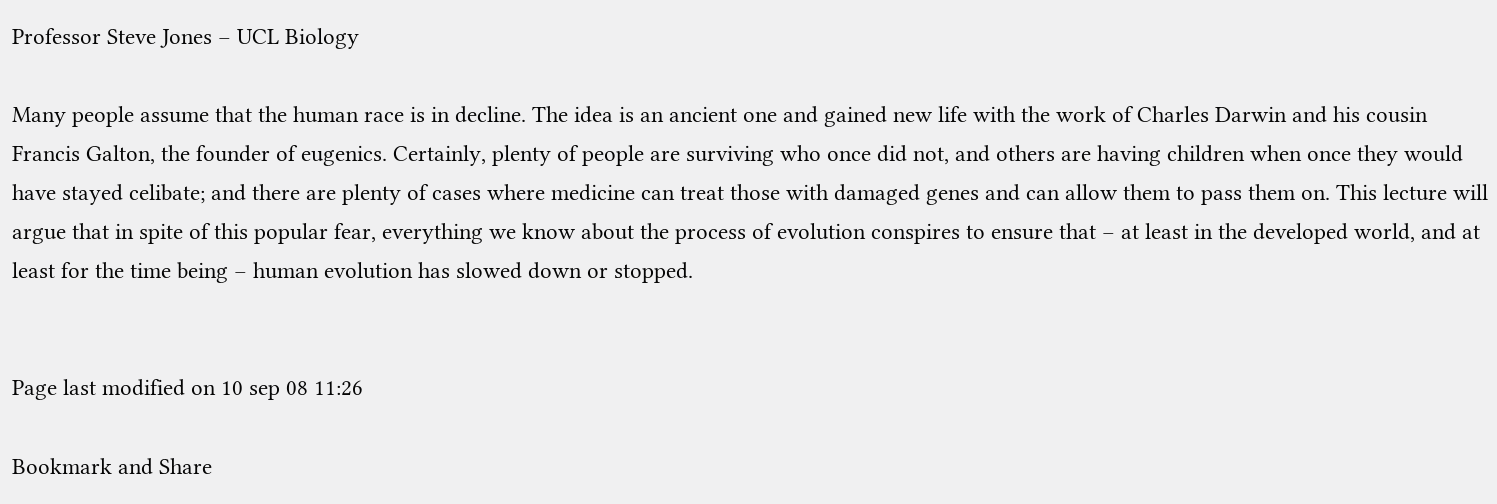Professor Steve Jones – UCL Biology

Many people assume that the human race is in decline. The idea is an ancient one and gained new life with the work of Charles Darwin and his cousin Francis Galton, the founder of eugenics. Certainly, plenty of people are surviving who once did not, and others are having children when once they would have stayed celibate; and there are plenty of cases where medicine can treat those with damaged genes and can allow them to pass them on. This lecture will argue that in spite of this popular fear, everything we know about the process of evolution conspires to ensure that – at least in the developed world, and at least for the time being – human evolution has slowed down or stopped.


Page last modified on 10 sep 08 11:26

Bookmark and Share